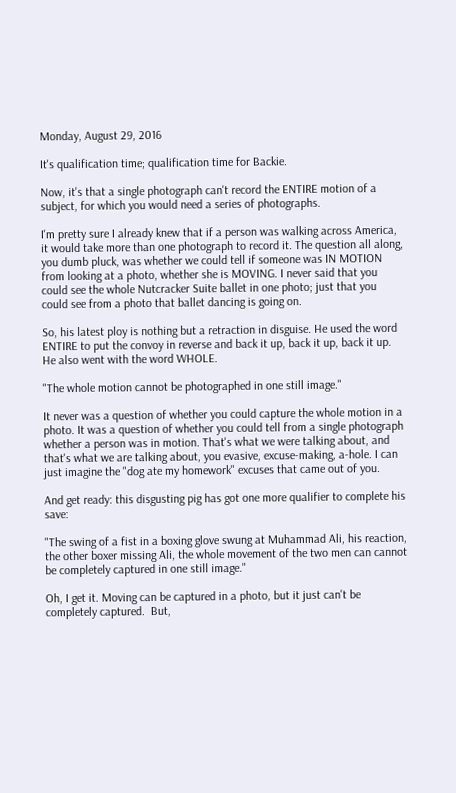Monday, August 29, 2016

It's qualification time; qualification time for Backie.

Now, it's that a single photograph can't record the ENTIRE motion of a subject, for which you would need a series of photographs.

I'm pretty sure I already knew that if a person was walking across America, it would take more than one photograph to record it. The question all along, you dumb pluck, was whether we could tell if someone was IN MOTION from looking at a photo, whether she is MOVING. I never said that you could see the whole Nutcracker Suite ballet in one photo; just that you could see from a photo that ballet dancing is going on.

So, his latest ploy is nothing but a retraction in disguise. He used the word ENTIRE to put the convoy in reverse and back it up, back it up, back it up. He also went with the word WHOLE.

"The whole motion cannot be photographed in one still image."

It never was a question of whether you could capture the whole motion in a photo. It was a question of whether you could tell from a single photograph whether a person was in motion. That's what we were talking about, and that's what we are talking about, you evasive, excuse-making, a-hole. I can just imagine the "dog ate my homework" excuses that came out of you.

And get ready: this disgusting pig has got one more qualifier to complete his save:

"The swing of a fist in a boxing glove swung at Muhammad Ali, his reaction, the other boxer missing Ali, the whole movement of the two men can cannot be completely captured in one still image."

Oh, I get it. Moving can be captured in a photo, but it just can't be completely captured.  But,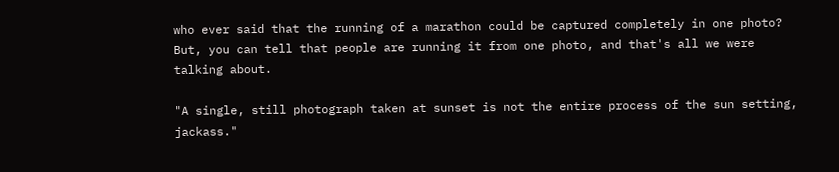who ever said that the running of a marathon could be captured completely in one photo? But, you can tell that people are running it from one photo, and that's all we were talking about.

"A single, still photograph taken at sunset is not the entire process of the sun setting, jackass."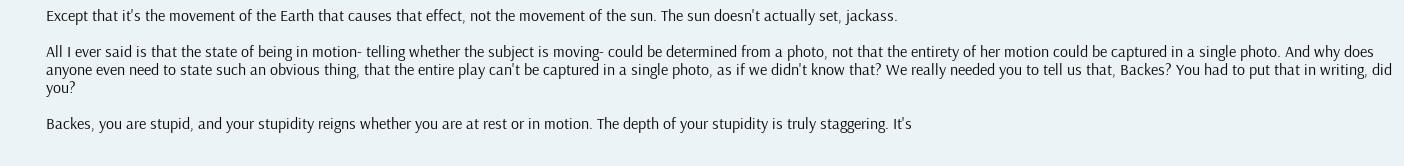Except that it's the movement of the Earth that causes that effect, not the movement of the sun. The sun doesn't actually set, jackass.

All I ever said is that the state of being in motion- telling whether the subject is moving- could be determined from a photo, not that the entirety of her motion could be captured in a single photo. And why does anyone even need to state such an obvious thing, that the entire play can't be captured in a single photo, as if we didn't know that? We really needed you to tell us that, Backes? You had to put that in writing, did you?

Backes, you are stupid, and your stupidity reigns whether you are at rest or in motion. The depth of your stupidity is truly staggering. It's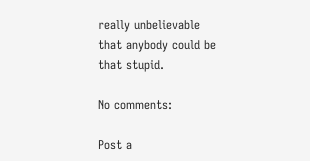really unbelievable that anybody could be that stupid.

No comments:

Post a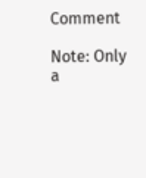Comment

Note: Only a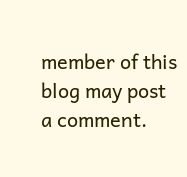member of this blog may post a comment.